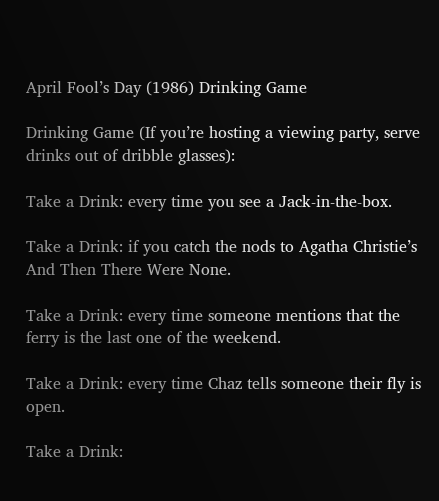April Fool’s Day (1986) Drinking Game

Drinking Game (If you’re hosting a viewing party, serve drinks out of dribble glasses):

Take a Drink: every time you see a Jack-in-the-box.

Take a Drink: if you catch the nods to Agatha Christie’s And Then There Were None.

Take a Drink: every time someone mentions that the ferry is the last one of the weekend.

Take a Drink: every time Chaz tells someone their fly is open.

Take a Drink: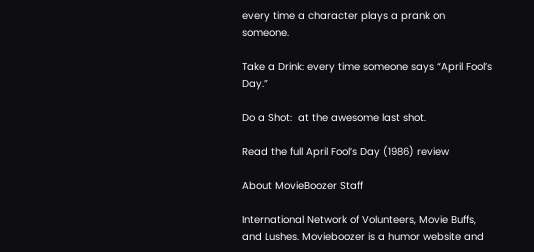every time a character plays a prank on someone.

Take a Drink: every time someone says “April Fool’s Day.”

Do a Shot:  at the awesome last shot.

Read the full April Fool’s Day (1986) review

About MovieBoozer Staff

International Network of Volunteers, Movie Buffs, and Lushes. Movieboozer is a humor website and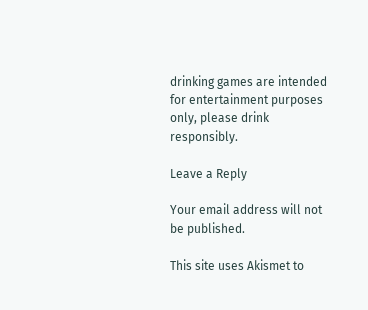drinking games are intended for entertainment purposes only, please drink responsibly.

Leave a Reply

Your email address will not be published.

This site uses Akismet to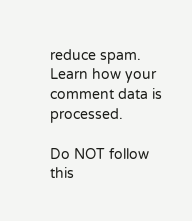reduce spam. Learn how your comment data is processed.

Do NOT follow this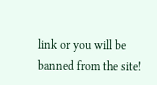link or you will be banned from the site!